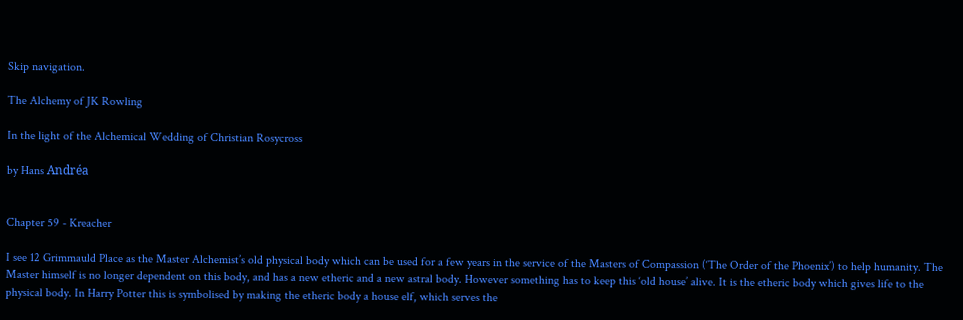Skip navigation.

The Alchemy of JK Rowling

In the light of the Alchemical Wedding of Christian Rosycross

by Hans Andréa


Chapter 59 - Kreacher

I see 12 Grimmauld Place as the Master Alchemist’s old physical body which can be used for a few years in the service of the Masters of Compassion (‘The Order of the Phoenix’) to help humanity. The Master himself is no longer dependent on this body, and has a new etheric and a new astral body. However something has to keep this ‘old house’ alive. It is the etheric body which gives life to the physical body. In Harry Potter this is symbolised by making the etheric body a house elf, which serves the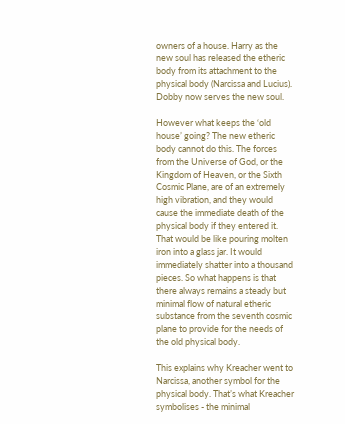owners of a house. Harry as the new soul has released the etheric body from its attachment to the physical body (Narcissa and Lucius). Dobby now serves the new soul.

However what keeps the ‘old house’ going? The new etheric body cannot do this. The forces from the Universe of God, or the Kingdom of Heaven, or the Sixth Cosmic Plane, are of an extremely high vibration, and they would cause the immediate death of the physical body if they entered it. That would be like pouring molten iron into a glass jar. It would immediately shatter into a thousand pieces. So what happens is that there always remains a steady but minimal flow of natural etheric substance from the seventh cosmic plane to provide for the needs of the old physical body.

This explains why Kreacher went to Narcissa, another symbol for the physical body. That’s what Kreacher symbolises - the minimal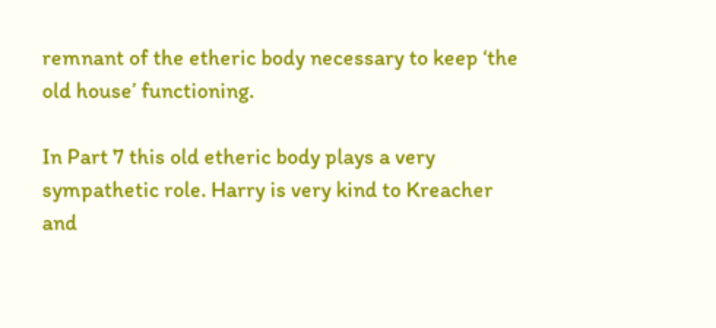remnant of the etheric body necessary to keep ‘the old house’ functioning.

In Part 7 this old etheric body plays a very sympathetic role. Harry is very kind to Kreacher and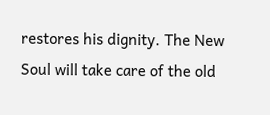restores his dignity. The New Soul will take care of the old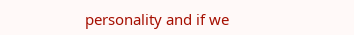personality and if we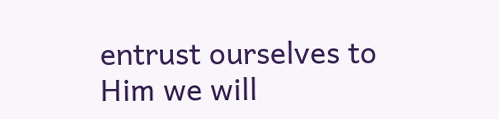entrust ourselves to Him we will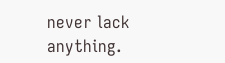never lack anything.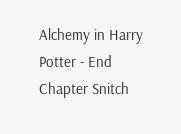Alchemy in Harry Potter - End Chapter Snitch